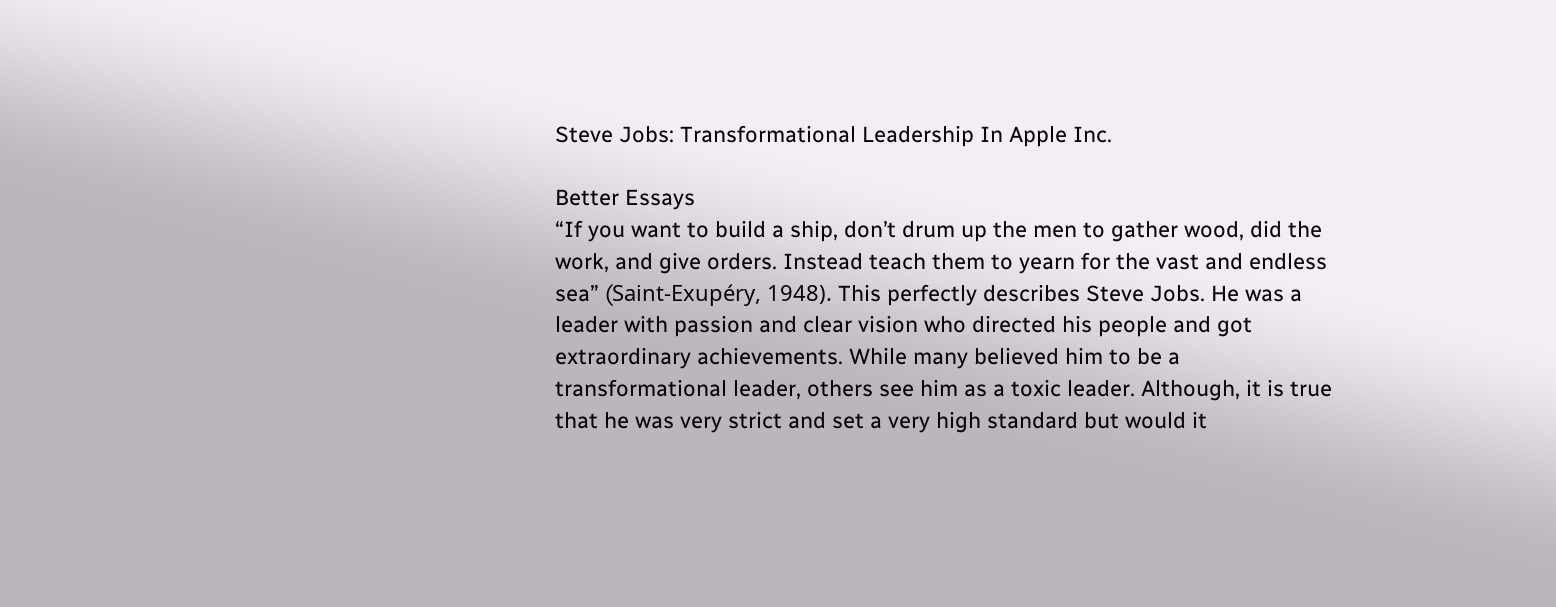Steve Jobs: Transformational Leadership In Apple Inc.

Better Essays
“If you want to build a ship, don’t drum up the men to gather wood, did the work, and give orders. Instead teach them to yearn for the vast and endless sea” (Saint-Exupéry, 1948). This perfectly describes Steve Jobs. He was a leader with passion and clear vision who directed his people and got extraordinary achievements. While many believed him to be a transformational leader, others see him as a toxic leader. Although, it is true that he was very strict and set a very high standard but would it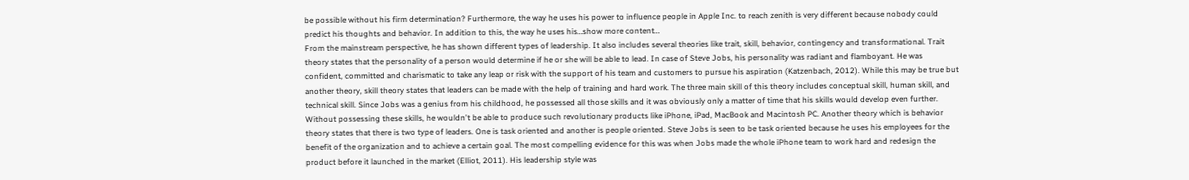be possible without his firm determination? Furthermore, the way he uses his power to influence people in Apple Inc. to reach zenith is very different because nobody could predict his thoughts and behavior. In addition to this, the way he uses his…show more content…
From the mainstream perspective, he has shown different types of leadership. It also includes several theories like trait, skill, behavior, contingency and transformational. Trait theory states that the personality of a person would determine if he or she will be able to lead. In case of Steve Jobs, his personality was radiant and flamboyant. He was confident, committed and charismatic to take any leap or risk with the support of his team and customers to pursue his aspiration (Katzenbach, 2012). While this may be true but another theory, skill theory states that leaders can be made with the help of training and hard work. The three main skill of this theory includes conceptual skill, human skill, and technical skill. Since Jobs was a genius from his childhood, he possessed all those skills and it was obviously only a matter of time that his skills would develop even further. Without possessing these skills, he wouldn't be able to produce such revolutionary products like iPhone, iPad, MacBook and Macintosh PC. Another theory which is behavior theory states that there is two type of leaders. One is task oriented and another is people oriented. Steve Jobs is seen to be task oriented because he uses his employees for the benefit of the organization and to achieve a certain goal. The most compelling evidence for this was when Jobs made the whole iPhone team to work hard and redesign the product before it launched in the market (Elliot, 2011). His leadership style was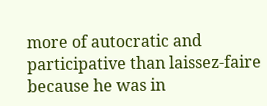more of autocratic and participative than laissez-faire because he was in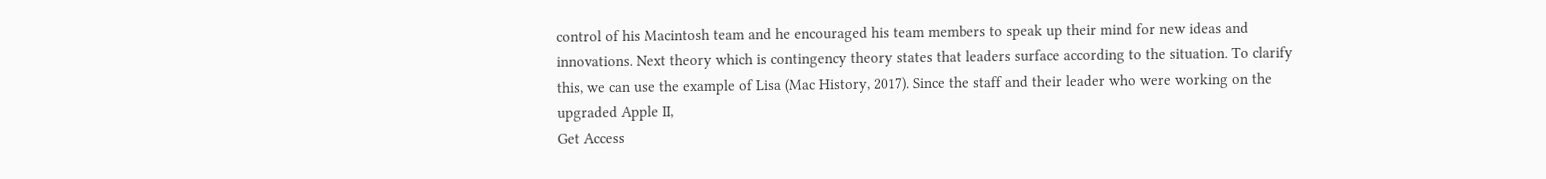control of his Macintosh team and he encouraged his team members to speak up their mind for new ideas and innovations. Next theory which is contingency theory states that leaders surface according to the situation. To clarify this, we can use the example of Lisa (Mac History, 2017). Since the staff and their leader who were working on the upgraded Apple II,
Get Access